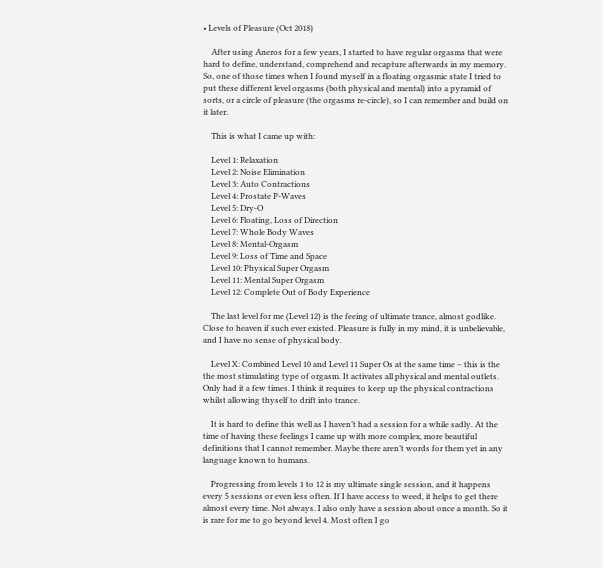• Levels of Pleasure (Oct 2018)

    After using Aneros for a few years, I started to have regular orgasms that were hard to define, understand, comprehend and recapture afterwards in my memory. So, one of those times when I found myself in a floating orgasmic state I tried to put these different level orgasms (both physical and mental) into a pyramid of sorts, or a circle of pleasure (the orgasms re-circle), so I can remember and build on it later.

    This is what I came up with:

    Level 1: Relaxation
    Level 2: Noise Elimination
    Level 3: Auto Contractions
    Level 4: Prostate P-Waves
    Level 5: Dry-O
    Level 6: Floating, Loss of Direction
    Level 7: Whole Body Waves
    Level 8: Mental-Orgasm
    Level 9: Loss of Time and Space
    Level 10: Physical Super Orgasm
    Level 11: Mental Super Orgasm
    Level 12: Complete Out of Body Experience

    The last level for me (Level 12) is the feeing of ultimate trance, almost godlike. Close to heaven if such ever existed. Pleasure is fully in my mind, it is unbelievable, and I have no sense of physical body.

    Level X: Combined Level 10 and Level 11 Super Os at the same time – this is the the most stimulating type of orgasm. It activates all physical and mental outlets. Only had it a few times. I think it requires to keep up the physical contractions whilst allowing thyself to drift into trance.

    It is hard to define this well as I haven’t had a session for a while sadly. At the time of having these feelings I came up with more complex, more beautiful definitions that I cannot remember. Maybe there aren’t words for them yet in any language known to humans.

    Progressing from levels 1 to 12 is my ultimate single session, and it happens every 5 sessions or even less often. If I have access to weed, it helps to get there almost every time. Not always. I also only have a session about once a month. So it is rare for me to go beyond level 4. Most often I go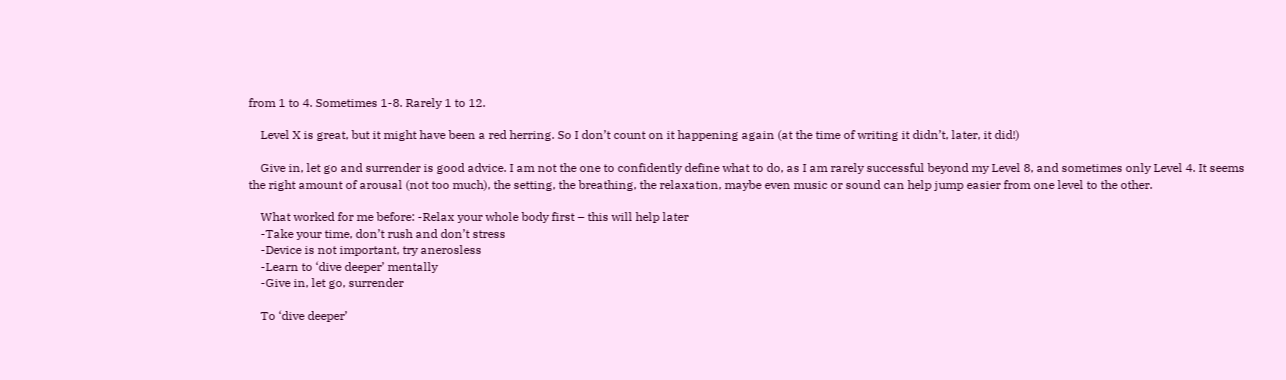from 1 to 4. Sometimes 1-8. Rarely 1 to 12.

    Level X is great, but it might have been a red herring. So I don’t count on it happening again (at the time of writing it didn’t, later, it did!)

    Give in, let go and surrender is good advice. I am not the one to confidently define what to do, as I am rarely successful beyond my Level 8, and sometimes only Level 4. It seems the right amount of arousal (not too much), the setting, the breathing, the relaxation, maybe even music or sound can help jump easier from one level to the other.

    What worked for me before: -Relax your whole body first – this will help later
    -Take your time, don’t rush and don’t stress
    -Device is not important, try anerosless
    -Learn to ‘dive deeper’ mentally
    -Give in, let go, surrender

    To ‘dive deeper’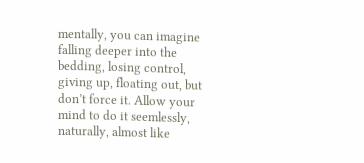mentally, you can imagine falling deeper into the bedding, losing control, giving up, floating out, but don’t force it. Allow your mind to do it seemlessly, naturally, almost like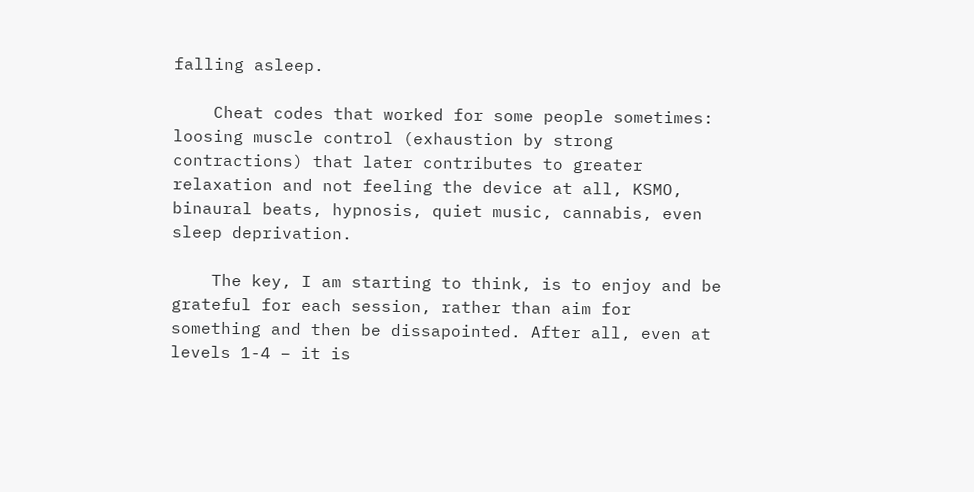falling asleep.

    Cheat codes that worked for some people sometimes: loosing muscle control (exhaustion by strong contractions) that later contributes to greater relaxation and not feeling the device at all, KSMO, binaural beats, hypnosis, quiet music, cannabis, even sleep deprivation.

    The key, I am starting to think, is to enjoy and be grateful for each session, rather than aim for something and then be dissapointed. After all, even at levels 1-4 – it is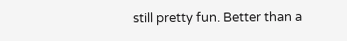still pretty fun. Better than a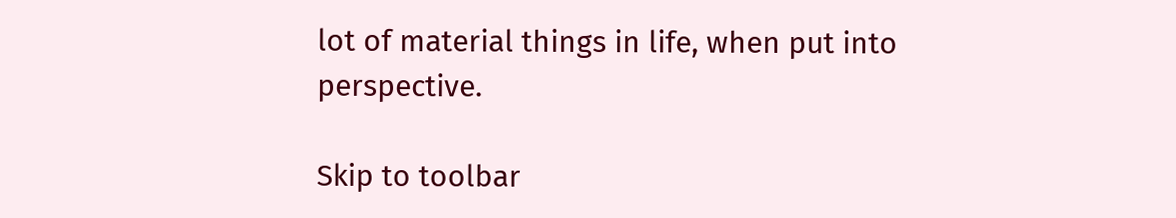lot of material things in life, when put into perspective.

Skip to toolbar